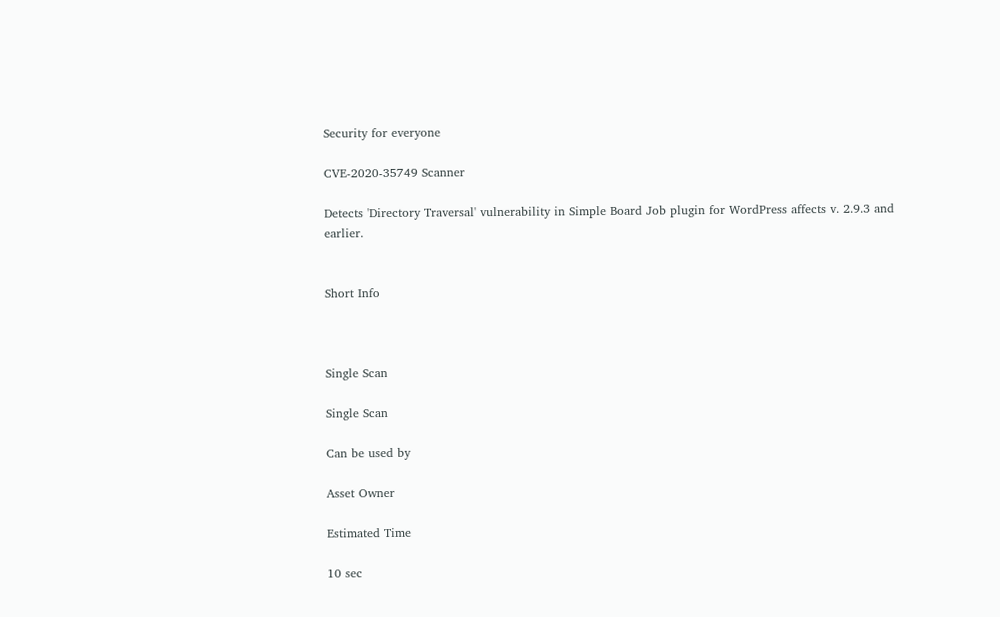Security for everyone

CVE-2020-35749 Scanner

Detects 'Directory Traversal' vulnerability in Simple Board Job plugin for WordPress affects v. 2.9.3 and earlier.


Short Info



Single Scan

Single Scan

Can be used by

Asset Owner

Estimated Time

10 sec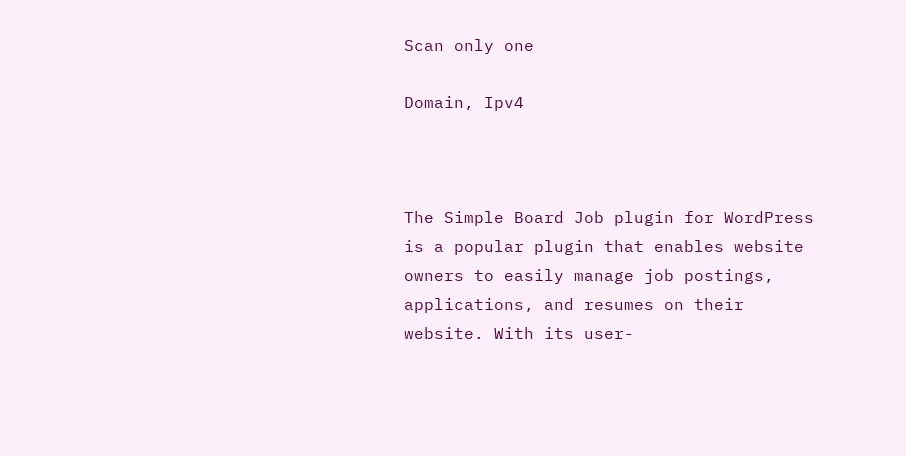Scan only one

Domain, Ipv4



The Simple Board Job plugin for WordPress is a popular plugin that enables website owners to easily manage job postings, applications, and resumes on their website. With its user-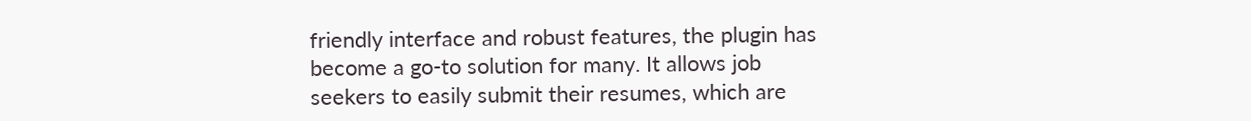friendly interface and robust features, the plugin has become a go-to solution for many. It allows job seekers to easily submit their resumes, which are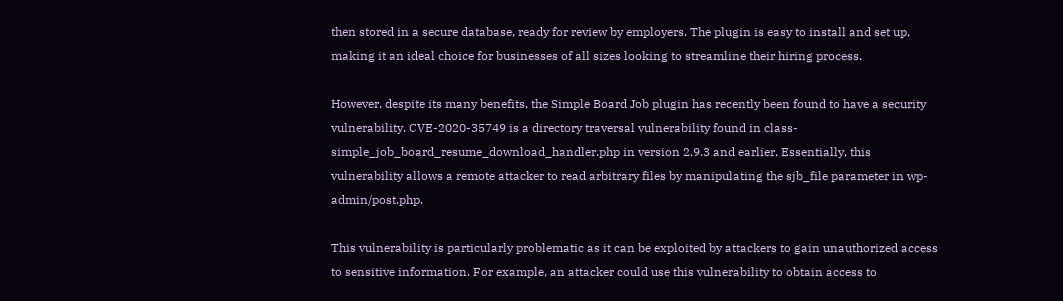then stored in a secure database, ready for review by employers. The plugin is easy to install and set up, making it an ideal choice for businesses of all sizes looking to streamline their hiring process.

However, despite its many benefits, the Simple Board Job plugin has recently been found to have a security vulnerability. CVE-2020-35749 is a directory traversal vulnerability found in class-simple_job_board_resume_download_handler.php in version 2.9.3 and earlier. Essentially, this vulnerability allows a remote attacker to read arbitrary files by manipulating the sjb_file parameter in wp-admin/post.php.

This vulnerability is particularly problematic as it can be exploited by attackers to gain unauthorized access to sensitive information. For example, an attacker could use this vulnerability to obtain access to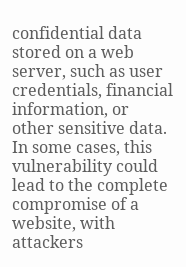confidential data stored on a web server, such as user credentials, financial information, or other sensitive data. In some cases, this vulnerability could lead to the complete compromise of a website, with attackers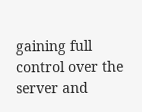gaining full control over the server and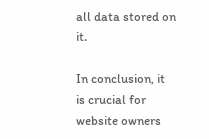all data stored on it.

In conclusion, it is crucial for website owners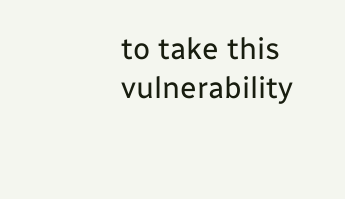to take this vulnerability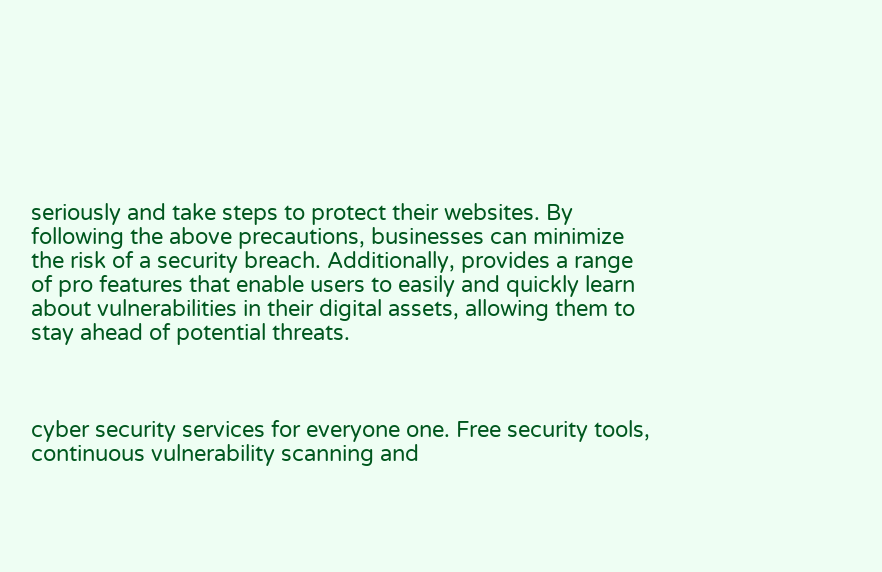seriously and take steps to protect their websites. By following the above precautions, businesses can minimize the risk of a security breach. Additionally, provides a range of pro features that enable users to easily and quickly learn about vulnerabilities in their digital assets, allowing them to stay ahead of potential threats.



cyber security services for everyone one. Free security tools, continuous vulnerability scanning and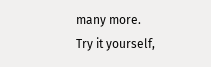many more.
Try it yourself,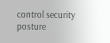control security posture